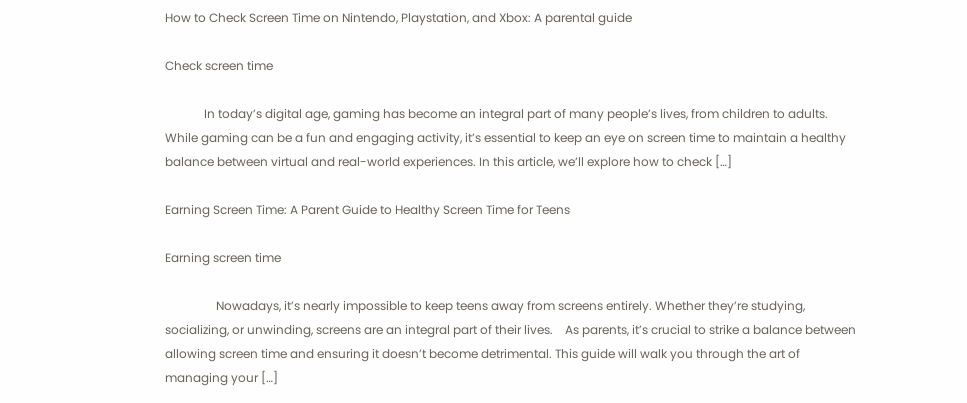How to Check Screen Time on Nintendo, Playstation, and Xbox: A parental guide

Check screen time

             In today’s digital age, gaming has become an integral part of many people’s lives, from children to adults. While gaming can be a fun and engaging activity, it’s essential to keep an eye on screen time to maintain a healthy balance between virtual and real-world experiences. In this article, we’ll explore how to check […]

Earning Screen Time: A Parent Guide to Healthy Screen Time for Teens

Earning screen time

                 Nowadays, it’s nearly impossible to keep teens away from screens entirely. Whether they’re studying, socializing, or unwinding, screens are an integral part of their lives.    As parents, it’s crucial to strike a balance between allowing screen time and ensuring it doesn’t become detrimental. This guide will walk you through the art of managing your […]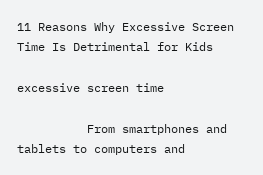11 Reasons Why Excessive Screen Time Is Detrimental for Kids

excessive screen time

          From smartphones and tablets to computers and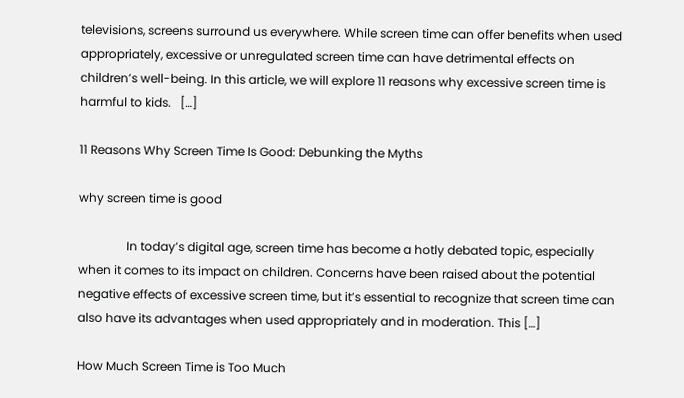televisions, screens surround us everywhere. While screen time can offer benefits when used appropriately, excessive or unregulated screen time can have detrimental effects on children’s well-being. In this article, we will explore 11 reasons why excessive screen time is harmful to kids.   […]

11 Reasons Why Screen Time Is Good: Debunking the Myths

why screen time is good

                In today’s digital age, screen time has become a hotly debated topic, especially when it comes to its impact on children. Concerns have been raised about the potential negative effects of excessive screen time, but it’s essential to recognize that screen time can also have its advantages when used appropriately and in moderation. This […]

How Much Screen Time is Too Much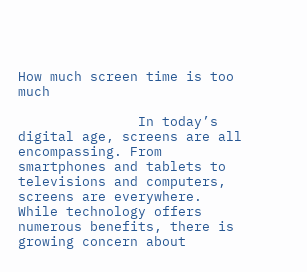How much screen time is too much

               In today’s digital age, screens are all encompassing. From smartphones and tablets to televisions and computers, screens are everywhere. While technology offers numerous benefits, there is growing concern about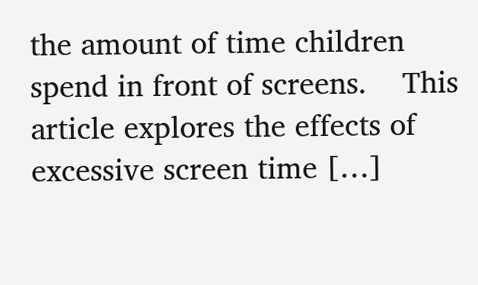the amount of time children spend in front of screens.    This article explores the effects of excessive screen time […]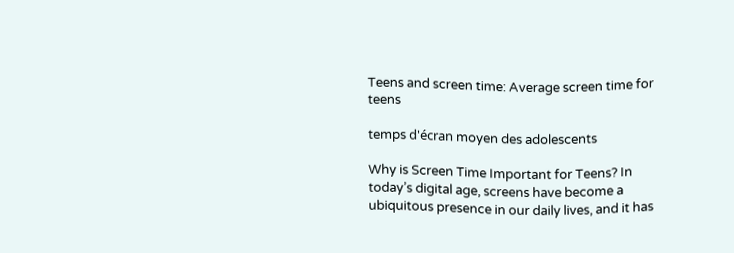Teens and screen time: Average screen time for teens

temps d'écran moyen des adolescents

Why is Screen Time Important for Teens? In today’s digital age, screens have become a ubiquitous presence in our daily lives, and it has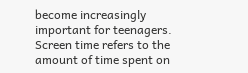become increasingly important for teenagers. Screen time refers to the amount of time spent on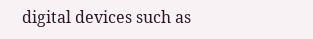digital devices such as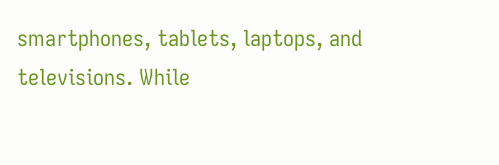smartphones, tablets, laptops, and televisions. While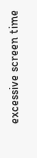excessive screen time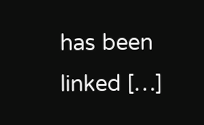has been linked […]